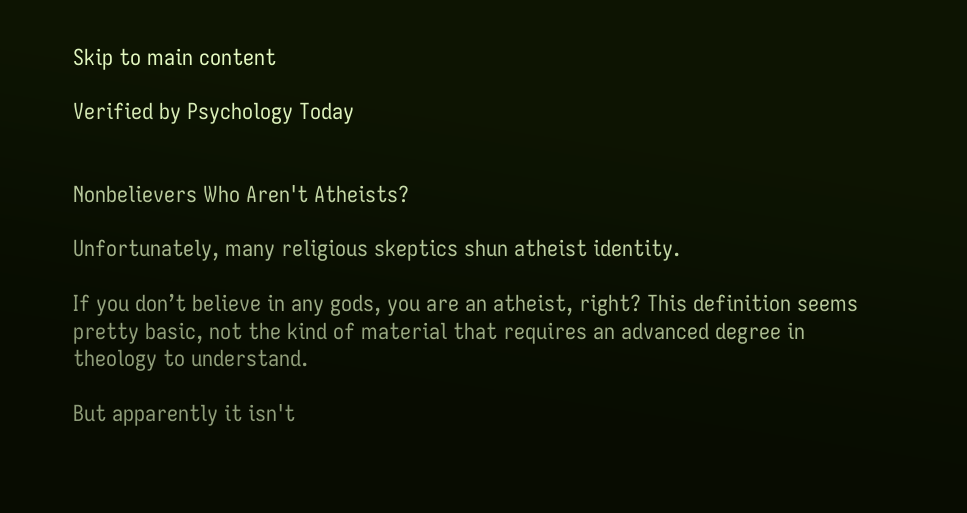Skip to main content

Verified by Psychology Today


Nonbelievers Who Aren't Atheists?

Unfortunately, many religious skeptics shun atheist identity.

If you don’t believe in any gods, you are an atheist, right? This definition seems pretty basic, not the kind of material that requires an advanced degree in theology to understand.

But apparently it isn't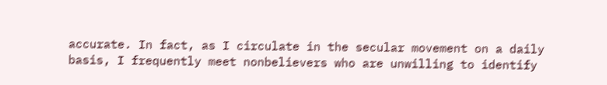accurate. In fact, as I circulate in the secular movement on a daily basis, I frequently meet nonbelievers who are unwilling to identify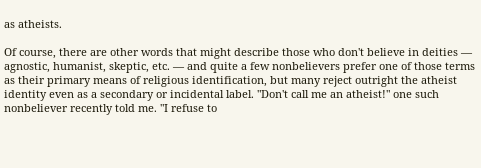as atheists.

Of course, there are other words that might describe those who don't believe in deities — agnostic, humanist, skeptic, etc. — and quite a few nonbelievers prefer one of those terms as their primary means of religious identification, but many reject outright the atheist identity even as a secondary or incidental label. "Don't call me an atheist!" one such nonbeliever recently told me. "I refuse to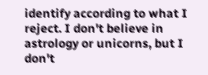identify according to what I reject. I don't believe in astrology or unicorns, but I don't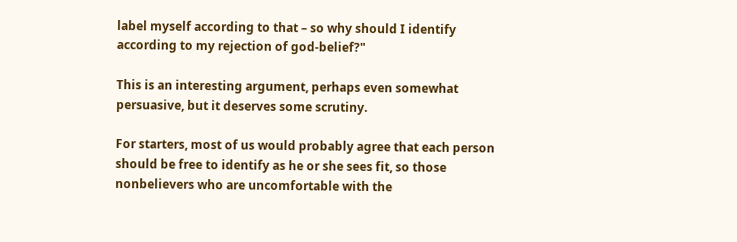label myself according to that – so why should I identify according to my rejection of god-belief?"

This is an interesting argument, perhaps even somewhat persuasive, but it deserves some scrutiny.

For starters, most of us would probably agree that each person should be free to identify as he or she sees fit, so those nonbelievers who are uncomfortable with the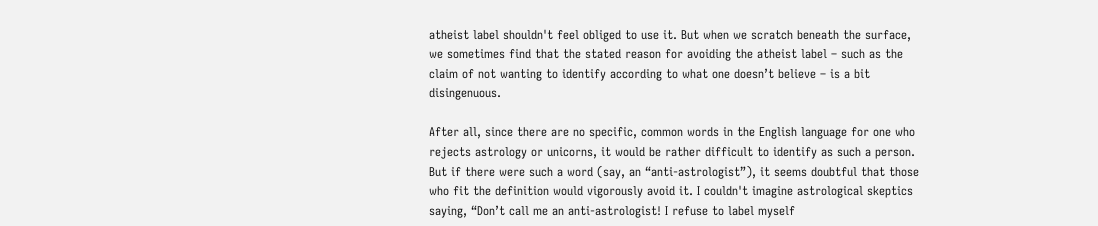atheist label shouldn't feel obliged to use it. But when we scratch beneath the surface, we sometimes find that the stated reason for avoiding the atheist label – such as the claim of not wanting to identify according to what one doesn’t believe – is a bit disingenuous.

After all, since there are no specific, common words in the English language for one who rejects astrology or unicorns, it would be rather difficult to identify as such a person. But if there were such a word (say, an “anti-astrologist”), it seems doubtful that those who fit the definition would vigorously avoid it. I couldn't imagine astrological skeptics saying, “Don’t call me an anti-astrologist! I refuse to label myself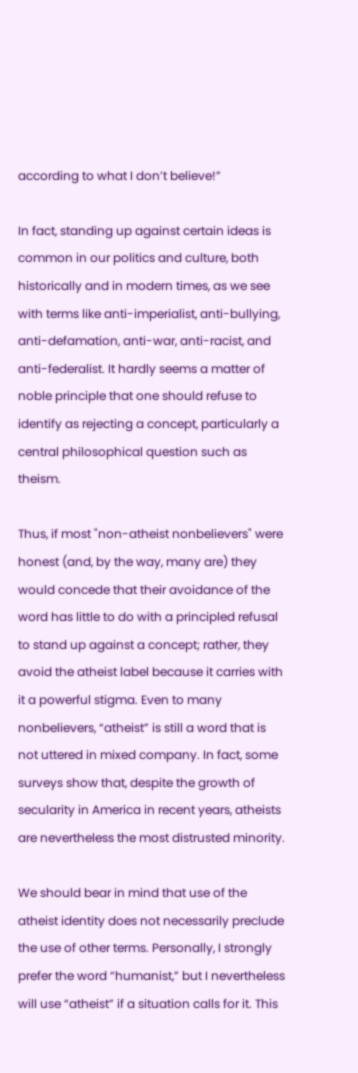according to what I don’t believe!”

In fact, standing up against certain ideas is common in our politics and culture, both historically and in modern times, as we see with terms like anti-imperialist, anti-bullying, anti-defamation, anti-war, anti-racist, and anti-federalist. It hardly seems a matter of noble principle that one should refuse to identify as rejecting a concept, particularly a central philosophical question such as theism.

Thus, if most "non-atheist nonbelievers" were honest (and, by the way, many are) they would concede that their avoidance of the word has little to do with a principled refusal to stand up against a concept; rather, they avoid the atheist label because it carries with it a powerful stigma. Even to many nonbelievers, “atheist” is still a word that is not uttered in mixed company. In fact, some surveys show that, despite the growth of secularity in America in recent years, atheists are nevertheless the most distrusted minority.

We should bear in mind that use of the atheist identity does not necessarily preclude the use of other terms. Personally, I strongly prefer the word “humanist,” but I nevertheless will use “atheist” if a situation calls for it. This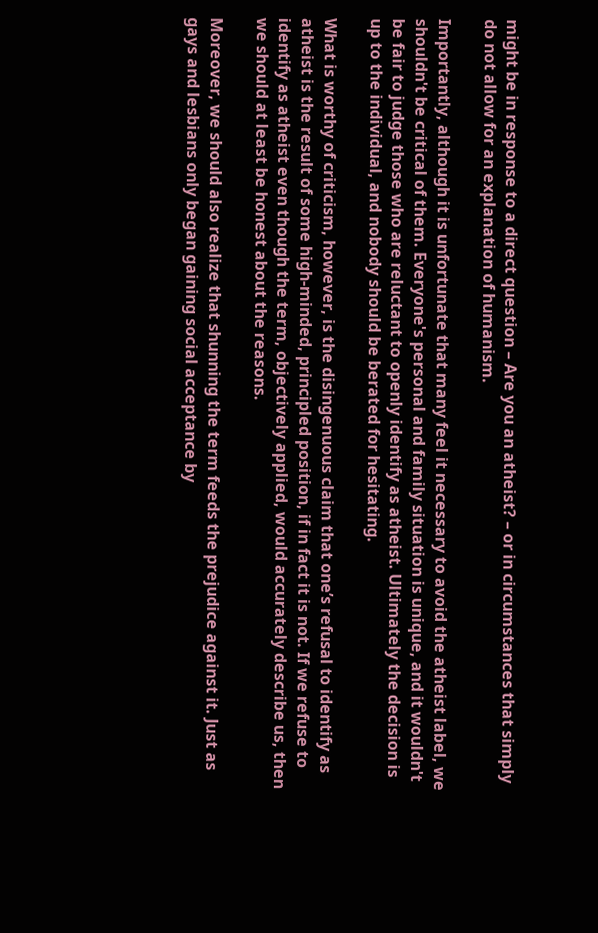might be in response to a direct question – Are you an atheist? – or in circumstances that simply do not allow for an explanation of humanism.

Importantly, although it is unfortunate that many feel it necessary to avoid the atheist label, we shouldn't be critical of them. Everyone's personal and family situation is unique, and it wouldn't be fair to judge those who are reluctant to openly identify as atheist. Ultimately the decision is up to the individual, and nobody should be berated for hesitating.

What is worthy of criticism, however, is the disingenuous claim that one’s refusal to identify as atheist is the result of some high-minded, principled position, if in fact it is not. If we refuse to identify as atheist even though the term, objectively applied, would accurately describe us, then we should at least be honest about the reasons.

Moreover, we should also realize that shunning the term feeds the prejudice against it. Just as gays and lesbians only began gaining social acceptance by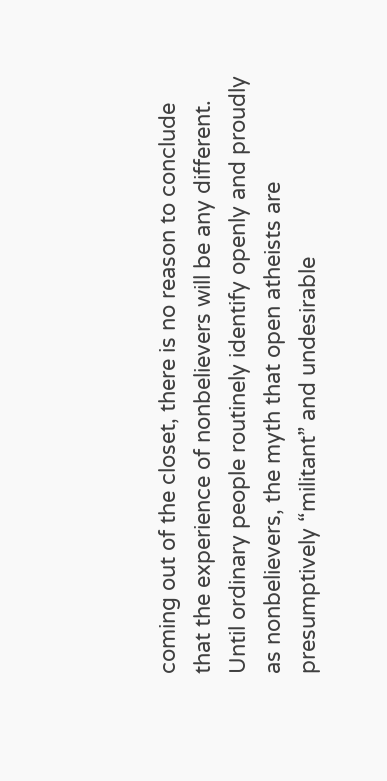coming out of the closet, there is no reason to conclude that the experience of nonbelievers will be any different. Until ordinary people routinely identify openly and proudly as nonbelievers, the myth that open atheists are presumptively “militant” and undesirable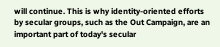will continue. This is why identity-oriented efforts by secular groups, such as the Out Campaign, are an important part of today's secular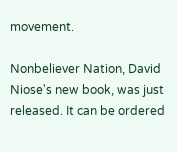movement.

Nonbeliever Nation, David Niose's new book, was just released. It can be ordered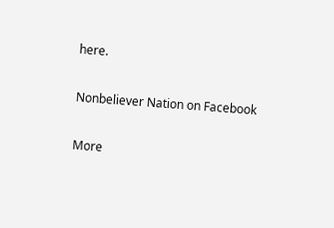here.

Nonbeliever Nation on Facebook

More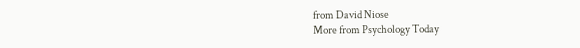from David Niose
More from Psychology Today